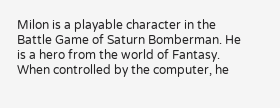Milon is a playable character in the Battle Game of Saturn Bomberman. He is a hero from the world of Fantasy. When controlled by the computer, he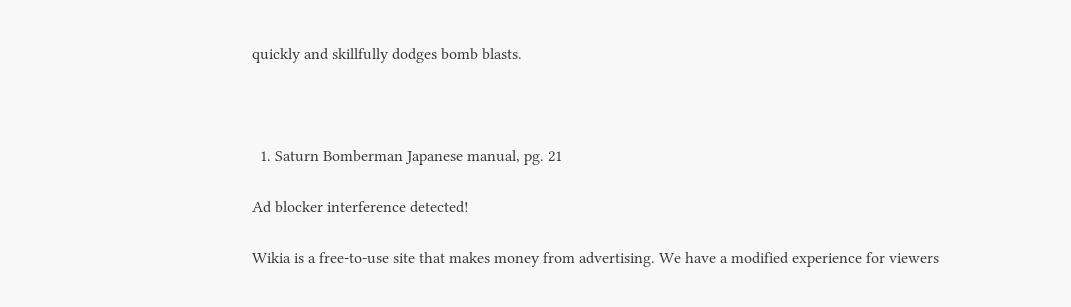quickly and skillfully dodges bomb blasts.



  1. Saturn Bomberman Japanese manual, pg. 21

Ad blocker interference detected!

Wikia is a free-to-use site that makes money from advertising. We have a modified experience for viewers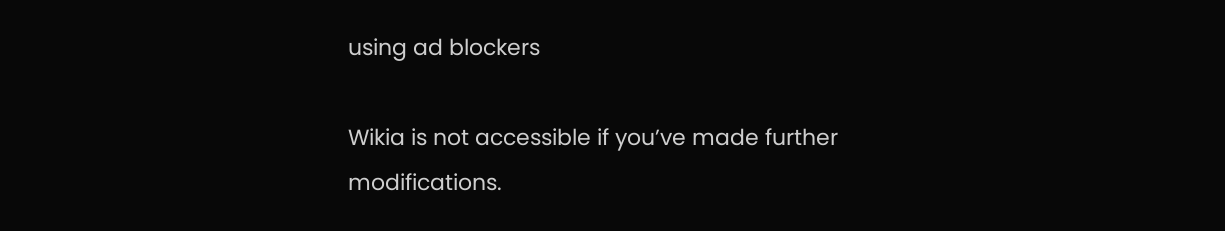using ad blockers

Wikia is not accessible if you’ve made further modifications.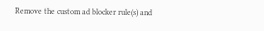Remove the custom ad blocker rule(s) and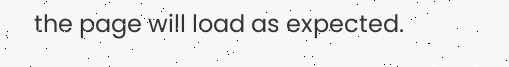the page will load as expected.